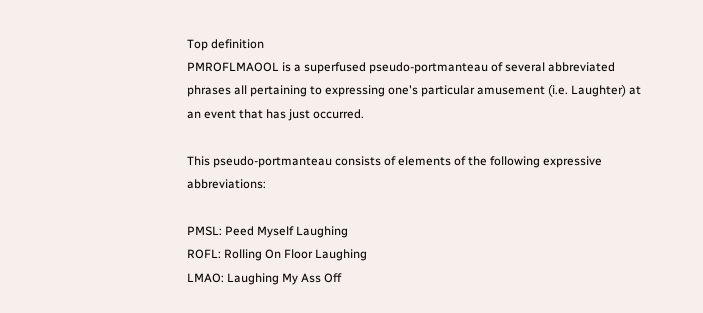Top definition
PMROFLMAOOL is a superfused pseudo-portmanteau of several abbreviated phrases all pertaining to expressing one's particular amusement (i.e. Laughter) at an event that has just occurred.

This pseudo-portmanteau consists of elements of the following expressive abbreviations:

PMSL: Peed Myself Laughing
ROFL: Rolling On Floor Laughing
LMAO: Laughing My Ass Off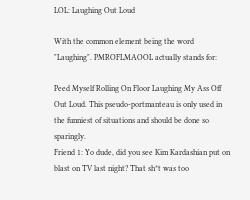LOL: Laughing Out Loud

With the common element being the word "Laughing". PMROFLMAOOL actually stands for:

Peed Myself Rolling On Floor Laughing My Ass Off Out Loud. This pseudo-portmanteau is only used in the funniest of situations and should be done so sparingly.
Friend 1: Yo dude, did you see Kim Kardashian put on blast on TV last night? That sh*t was too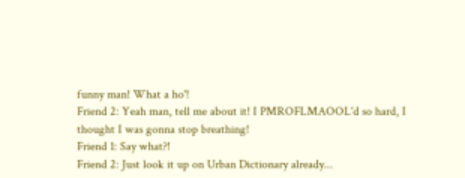funny man! What a ho'!
Friend 2: Yeah man, tell me about it! I PMROFLMAOOL'd so hard, I thought I was gonna stop breathing!
Friend 1: Say what?!
Friend 2: Just look it up on Urban Dictionary already...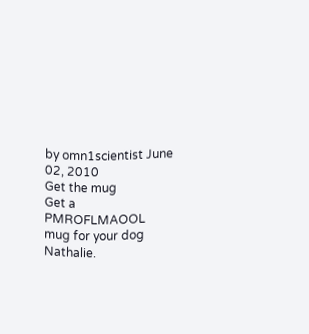by omn1scientist June 02, 2010
Get the mug
Get a PMROFLMAOOL mug for your dog Nathalie.